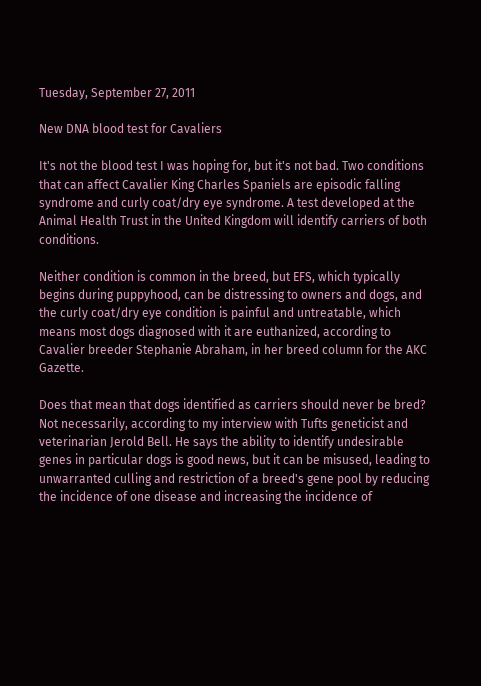Tuesday, September 27, 2011

New DNA blood test for Cavaliers

It's not the blood test I was hoping for, but it's not bad. Two conditions that can affect Cavalier King Charles Spaniels are episodic falling syndrome and curly coat/dry eye syndrome. A test developed at the Animal Health Trust in the United Kingdom will identify carriers of both conditions.

Neither condition is common in the breed, but EFS, which typically begins during puppyhood, can be distressing to owners and dogs, and the curly coat/dry eye condition is painful and untreatable, which means most dogs diagnosed with it are euthanized, according to Cavalier breeder Stephanie Abraham, in her breed column for the AKC Gazette.

Does that mean that dogs identified as carriers should never be bred? Not necessarily, according to my interview with Tufts geneticist and veterinarian Jerold Bell. He says the ability to identify undesirable genes in particular dogs is good news, but it can be misused, leading to unwarranted culling and restriction of a breed's gene pool by reducing the incidence of one disease and increasing the incidence of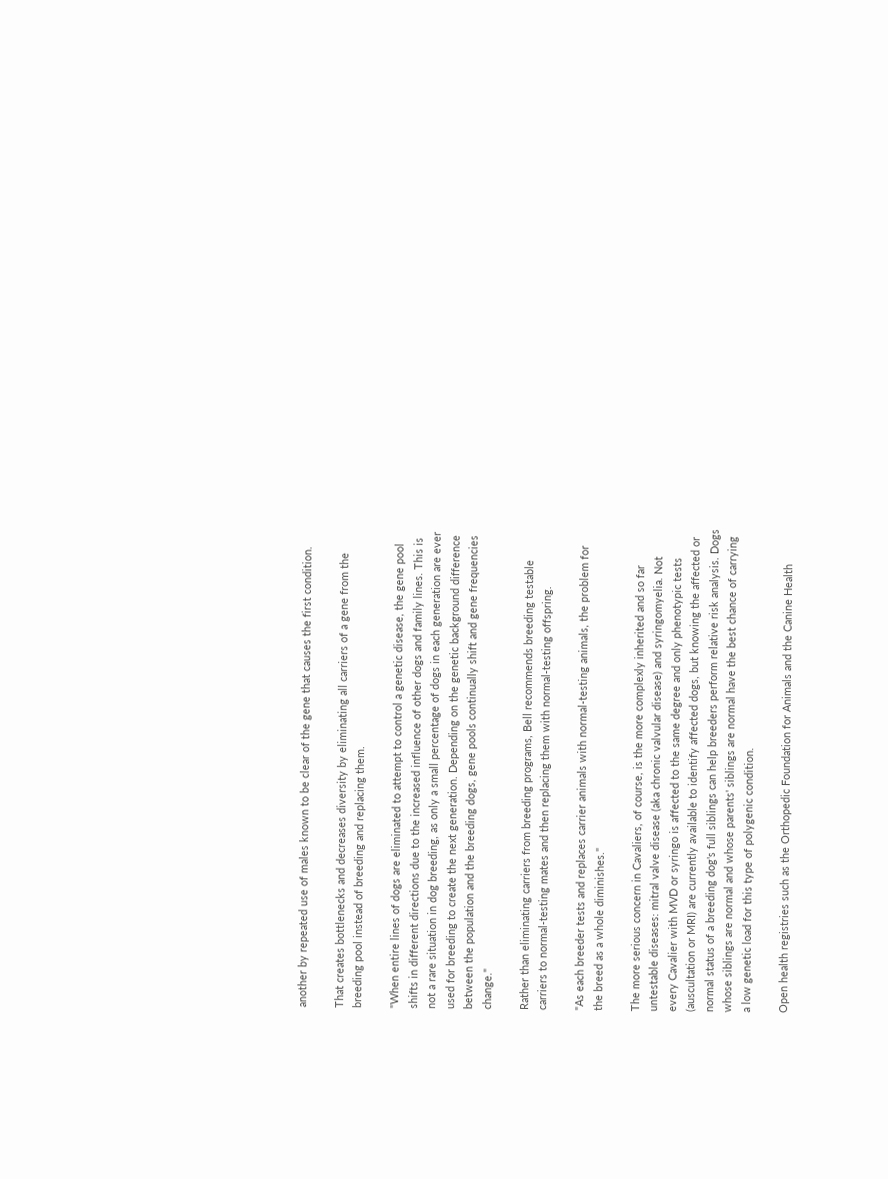another by repeated use of males known to be clear of the gene that causes the first condition.

That creates bottlenecks and decreases diversity by eliminating all carriers of a gene from the breeding pool instead of breeding and replacing them.

"When entire lines of dogs are eliminated to attempt to control a genetic disease, the gene pool shifts in different directions due to the increased influence of other dogs and family lines. This is not a rare situation in dog breeding, as only a small percentage of dogs in each generation are ever used for breeding to create the next generation. Depending on the genetic background difference between the population and the breeding dogs, gene pools continually shift and gene frequencies change."

Rather than eliminating carriers from breeding programs, Bell recommends breeding testable carriers to normal-testing mates and then replacing them with normal-testing offspring.

"As each breeder tests and replaces carrier animals with normal-testing animals, the problem for the breed as a whole diminishes."

The more serious concern in Cavaliers, of course, is the more complexly inherited and so far untestable diseases: mitral valve disease (aka chronic valvular disease) and syringomyelia. Not every Cavalier with MVD or syringo is affected to the same degree and only phenotypic tests (auscultation or MRI) are currently available to identify affected dogs, but knowing the affected or normal status of a breeding dog's full siblings can help breeders perform relative risk analysis. Dogs whose siblings are normal and whose parents' siblings are normal have the best chance of carrying a low genetic load for this type of polygenic condition.

Open health registries such as the Orthopedic Foundation for Animals and the Canine Health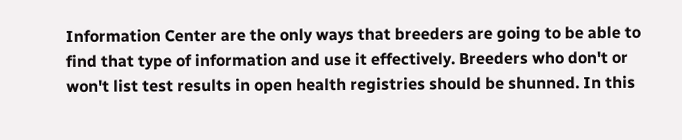Information Center are the only ways that breeders are going to be able to find that type of information and use it effectively. Breeders who don't or won't list test results in open health registries should be shunned. In this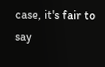case, it's fair to say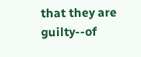that they are guilty--of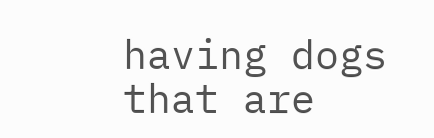having dogs that are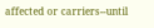affected or carriers--until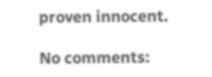proven innocent.

No comments: